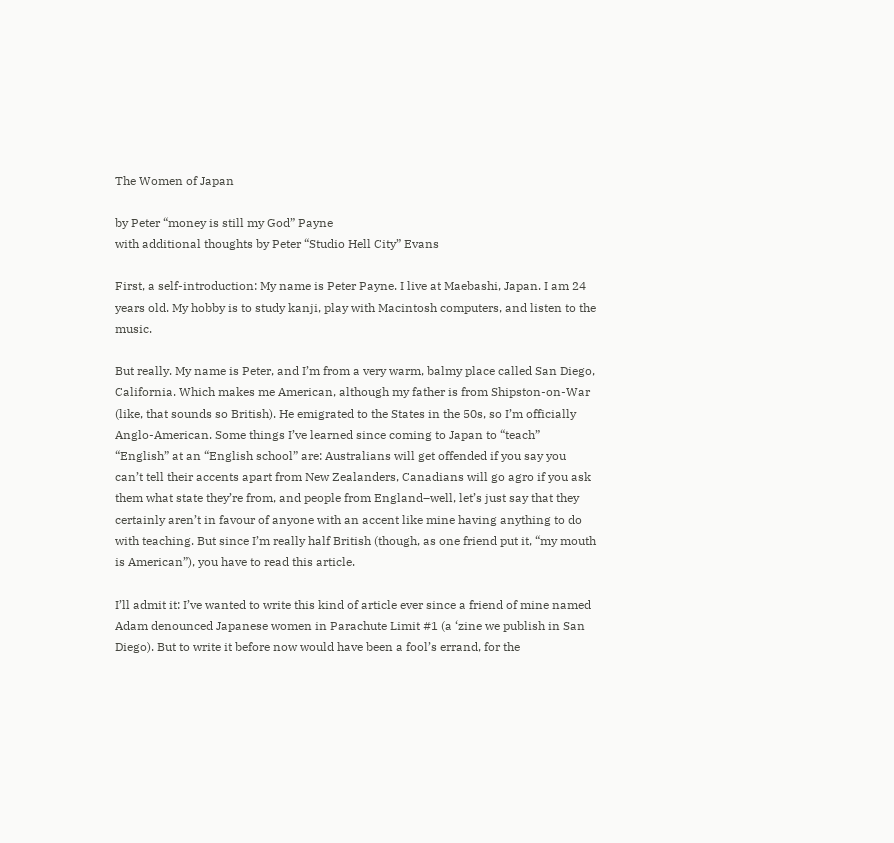The Women of Japan

by Peter “money is still my God” Payne
with additional thoughts by Peter “Studio Hell City” Evans

First, a self-introduction: My name is Peter Payne. I live at Maebashi, Japan. I am 24 years old. My hobby is to study kanji, play with Macintosh computers, and listen to the music.

But really. My name is Peter, and I’m from a very warm, balmy place called San Diego, California. Which makes me American, although my father is from Shipston-on-War (like, that sounds so British). He emigrated to the States in the 50s, so I’m officially Anglo-American. Some things I’ve learned since coming to Japan to “teach” “English” at an “English school” are: Australians will get offended if you say you can’t tell their accents apart from New Zealanders, Canadians will go agro if you ask them what state they’re from, and people from England–well, let’s just say that they certainly aren’t in favour of anyone with an accent like mine having anything to do with teaching. But since I’m really half British (though, as one friend put it, “my mouth is American”), you have to read this article.

I’ll admit it: I’ve wanted to write this kind of article ever since a friend of mine named Adam denounced Japanese women in Parachute Limit #1 (a ‘zine we publish in San Diego). But to write it before now would have been a fool’s errand, for the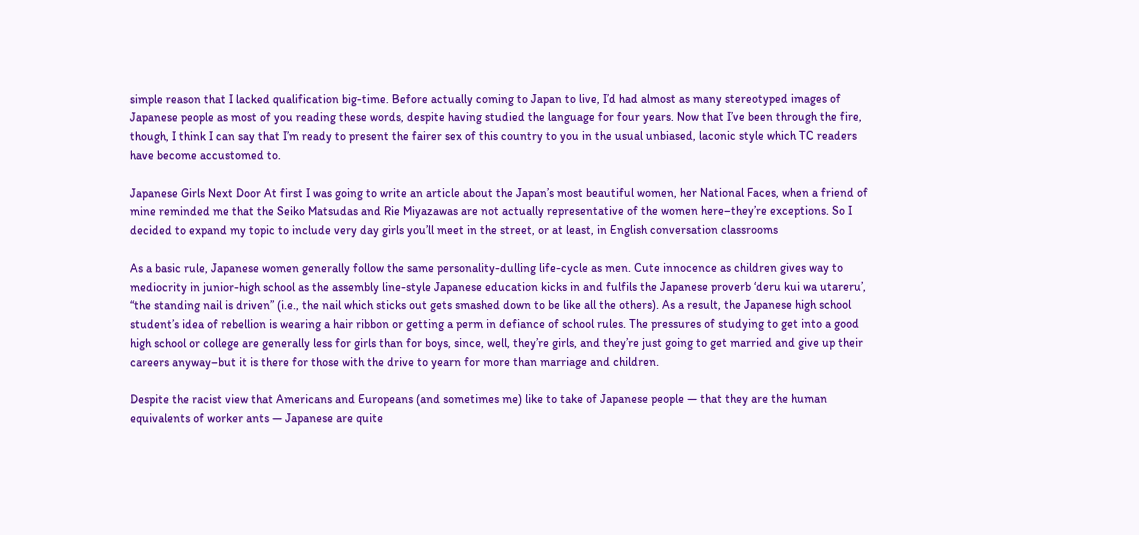simple reason that I lacked qualification big-time. Before actually coming to Japan to live, I’d had almost as many stereotyped images of Japanese people as most of you reading these words, despite having studied the language for four years. Now that I’ve been through the fire, though, I think I can say that I’m ready to present the fairer sex of this country to you in the usual unbiased, laconic style which TC readers have become accustomed to.

Japanese Girls Next Door At first I was going to write an article about the Japan’s most beautiful women, her National Faces, when a friend of mine reminded me that the Seiko Matsudas and Rie Miyazawas are not actually representative of the women here–they’re exceptions. So I decided to expand my topic to include very day girls you’ll meet in the street, or at least, in English conversation classrooms

As a basic rule, Japanese women generally follow the same personality-dulling life-cycle as men. Cute innocence as children gives way to mediocrity in junior-high school as the assembly line-style Japanese education kicks in and fulfils the Japanese proverb ‘deru kui wa utareru’, “the standing nail is driven” (i.e., the nail which sticks out gets smashed down to be like all the others). As a result, the Japanese high school student’s idea of rebellion is wearing a hair ribbon or getting a perm in defiance of school rules. The pressures of studying to get into a good high school or college are generally less for girls than for boys, since, well, they’re girls, and they’re just going to get married and give up their careers anyway–but it is there for those with the drive to yearn for more than marriage and children.

Despite the racist view that Americans and Europeans (and sometimes me) like to take of Japanese people — that they are the human equivalents of worker ants — Japanese are quite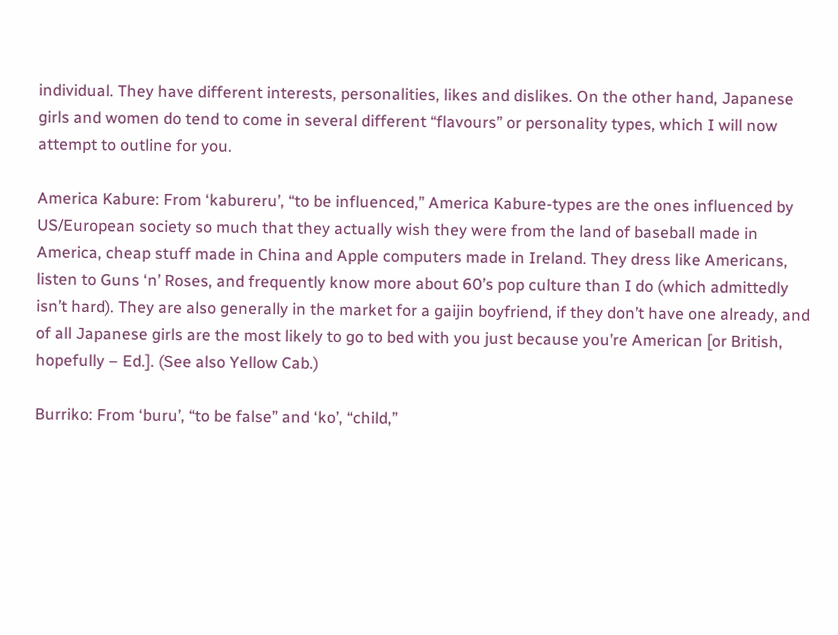individual. They have different interests, personalities, likes and dislikes. On the other hand, Japanese girls and women do tend to come in several different “flavours” or personality types, which I will now attempt to outline for you.

America Kabure: From ‘kabureru’, “to be influenced,” America Kabure-types are the ones influenced by US/European society so much that they actually wish they were from the land of baseball made in America, cheap stuff made in China and Apple computers made in Ireland. They dress like Americans, listen to Guns ‘n’ Roses, and frequently know more about 60’s pop culture than I do (which admittedly isn’t hard). They are also generally in the market for a gaijin boyfriend, if they don’t have one already, and of all Japanese girls are the most likely to go to bed with you just because you’re American [or British, hopefully – Ed.]. (See also Yellow Cab.)

Burriko: From ‘buru’, “to be false” and ‘ko’, “child,”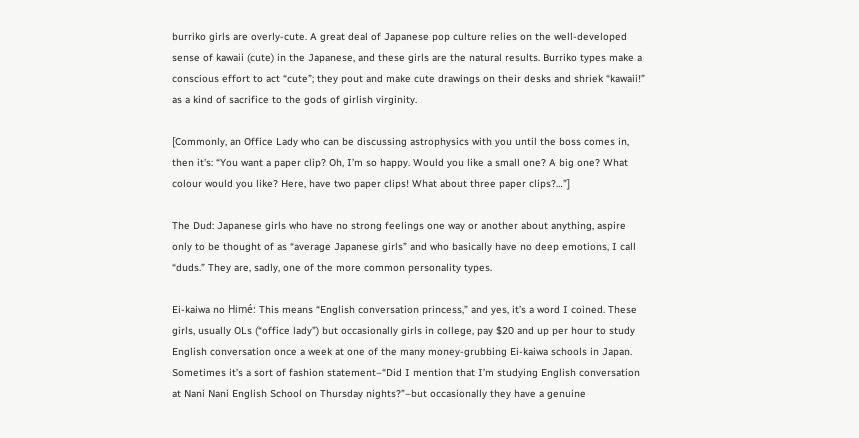burriko girls are overly-cute. A great deal of Japanese pop culture relies on the well-developed sense of kawaii (cute) in the Japanese, and these girls are the natural results. Burriko types make a conscious effort to act “cute”; they pout and make cute drawings on their desks and shriek “kawaii!” as a kind of sacrifice to the gods of girlish virginity.

[Commonly, an Office Lady who can be discussing astrophysics with you until the boss comes in, then it’s: “You want a paper clip? Oh, I’m so happy. Would you like a small one? A big one? What colour would you like? Here, have two paper clips! What about three paper clips?…”]

The Dud: Japanese girls who have no strong feelings one way or another about anything, aspire only to be thought of as “average Japanese girls” and who basically have no deep emotions, I call “duds.” They are, sadly, one of the more common personality types.

Ei-kaiwa no Himé: This means “English conversation princess,” and yes, it’s a word I coined. These girls, usually OLs (“office lady”) but occasionally girls in college, pay $20 and up per hour to study English conversation once a week at one of the many money-grubbing Ei-kaiwa schools in Japan. Sometimes it’s a sort of fashion statement–“Did I mention that I’m studying English conversation at Nani Nani English School on Thursday nights?”–but occasionally they have a genuine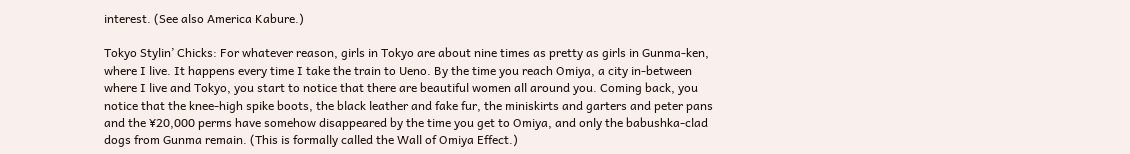interest. (See also America Kabure.)

Tokyo Stylin’ Chicks: For whatever reason, girls in Tokyo are about nine times as pretty as girls in Gunma-ken, where I live. It happens every time I take the train to Ueno. By the time you reach Omiya, a city in-between where I live and Tokyo, you start to notice that there are beautiful women all around you. Coming back, you notice that the knee-high spike boots, the black leather and fake fur, the miniskirts and garters and peter pans and the ¥20,000 perms have somehow disappeared by the time you get to Omiya, and only the babushka-clad dogs from Gunma remain. (This is formally called the Wall of Omiya Effect.)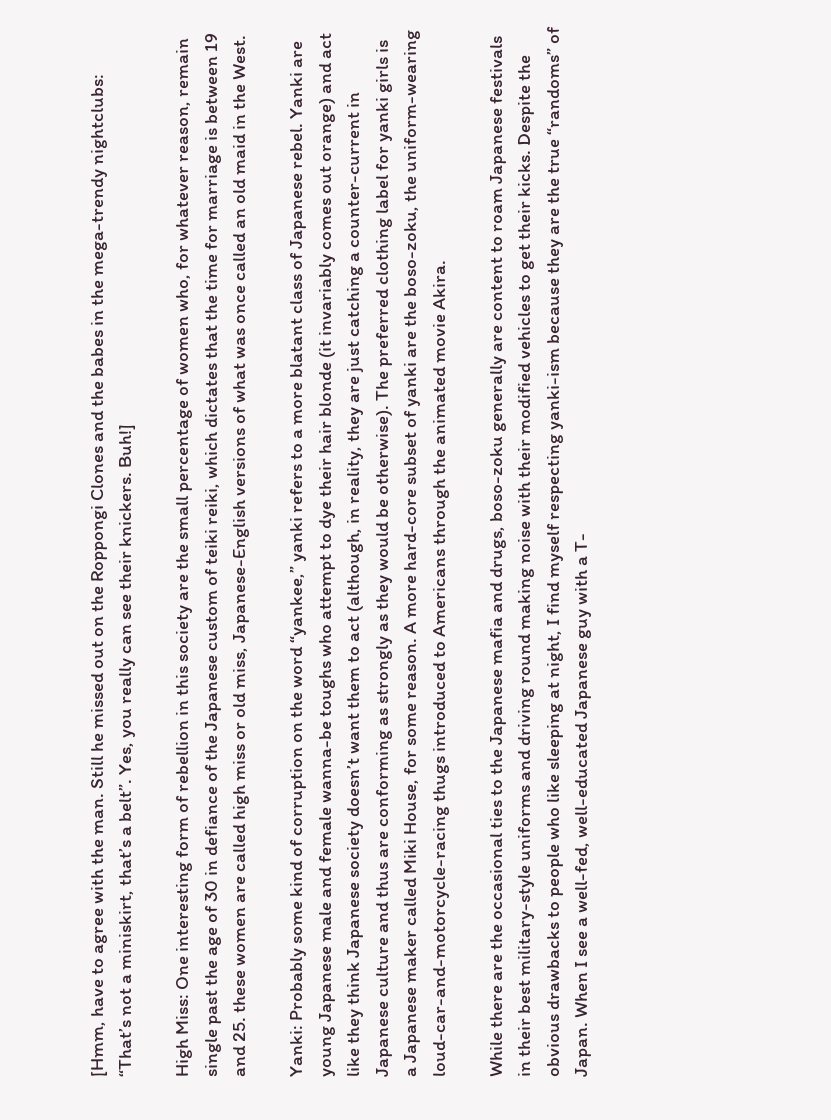[Hmm, have to agree with the man. Still he missed out on the Roppongi Clones and the babes in the mega-trendy nightclubs: “That’s not a miniskirt, that’s a belt”. Yes, you really can see their knickers. Buh!]

High Miss: One interesting form of rebellion in this society are the small percentage of women who, for whatever reason, remain single past the age of 30 in defiance of the Japanese custom of teiki reiki, which dictates that the time for marriage is between 19 and 25. these women are called high miss or old miss, Japanese-English versions of what was once called an old maid in the West.

Yanki: Probably some kind of corruption on the word “yankee,” yanki refers to a more blatant class of Japanese rebel. Yanki are young Japanese male and female wanna-be toughs who attempt to dye their hair blonde (it invariably comes out orange) and act like they think Japanese society doesn’t want them to act (although, in reality, they are just catching a counter-current in Japanese culture and thus are conforming as strongly as they would be otherwise). The preferred clothing label for yanki girls is a Japanese maker called Miki House, for some reason. A more hard-core subset of yanki are the boso-zoku, the uniform-wearing loud-car-and-motorcycle-racing thugs introduced to Americans through the animated movie Akira.

While there are the occasional ties to the Japanese mafia and drugs, boso-zoku generally are content to roam Japanese festivals in their best military-style uniforms and driving round making noise with their modified vehicles to get their kicks. Despite the obvious drawbacks to people who like sleeping at night, I find myself respecting yanki-ism because they are the true “randoms” of Japan. When I see a well-fed, well-educated Japanese guy with a T-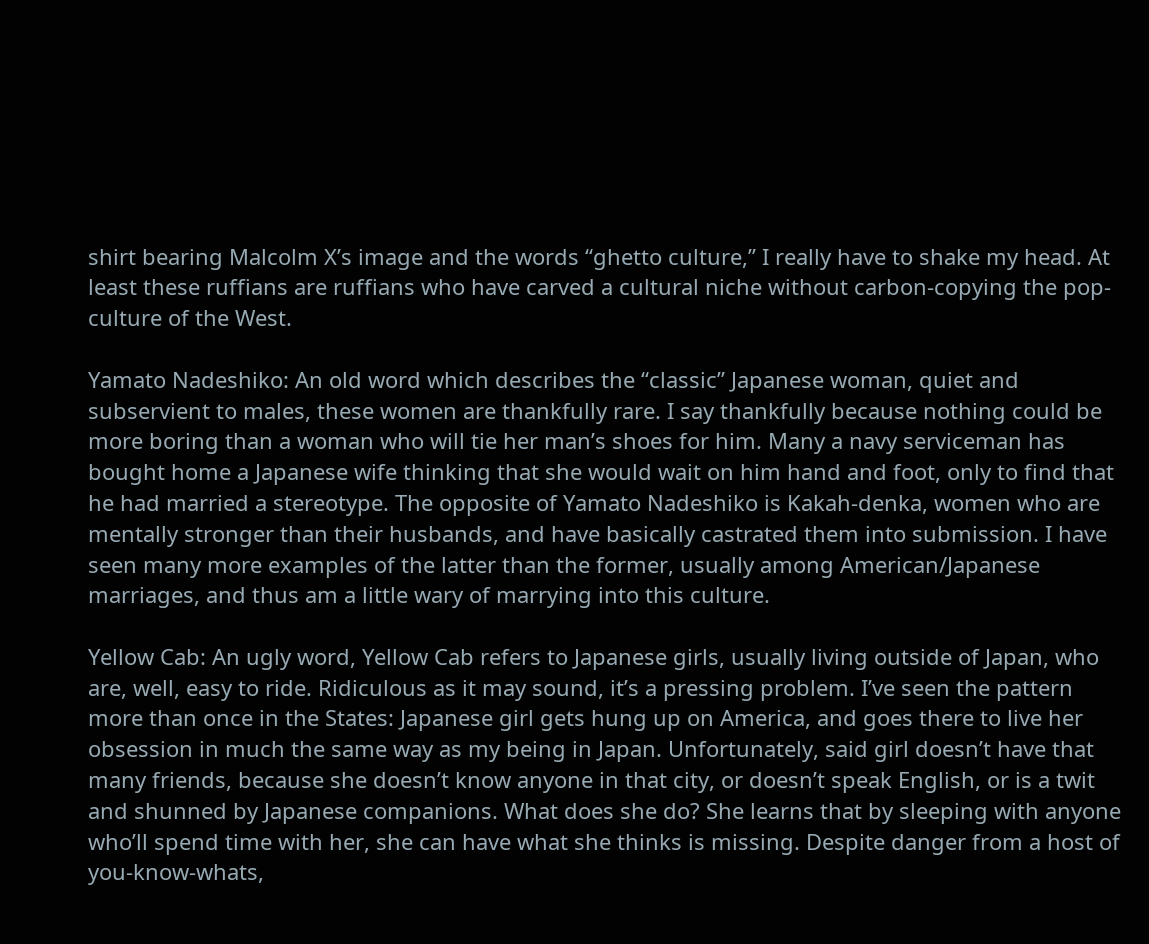shirt bearing Malcolm X’s image and the words “ghetto culture,” I really have to shake my head. At least these ruffians are ruffians who have carved a cultural niche without carbon-copying the pop-culture of the West.

Yamato Nadeshiko: An old word which describes the “classic” Japanese woman, quiet and subservient to males, these women are thankfully rare. I say thankfully because nothing could be more boring than a woman who will tie her man’s shoes for him. Many a navy serviceman has bought home a Japanese wife thinking that she would wait on him hand and foot, only to find that he had married a stereotype. The opposite of Yamato Nadeshiko is Kakah-denka, women who are mentally stronger than their husbands, and have basically castrated them into submission. I have seen many more examples of the latter than the former, usually among American/Japanese marriages, and thus am a little wary of marrying into this culture.

Yellow Cab: An ugly word, Yellow Cab refers to Japanese girls, usually living outside of Japan, who are, well, easy to ride. Ridiculous as it may sound, it’s a pressing problem. I’ve seen the pattern more than once in the States: Japanese girl gets hung up on America, and goes there to live her obsession in much the same way as my being in Japan. Unfortunately, said girl doesn’t have that many friends, because she doesn’t know anyone in that city, or doesn’t speak English, or is a twit and shunned by Japanese companions. What does she do? She learns that by sleeping with anyone who’ll spend time with her, she can have what she thinks is missing. Despite danger from a host of you-know-whats,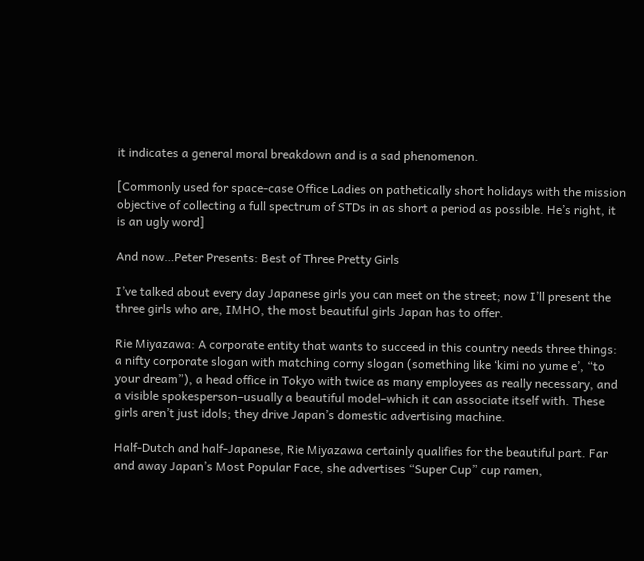it indicates a general moral breakdown and is a sad phenomenon.

[Commonly used for space-case Office Ladies on pathetically short holidays with the mission objective of collecting a full spectrum of STDs in as short a period as possible. He’s right, it is an ugly word]

And now…Peter Presents: Best of Three Pretty Girls

I’ve talked about every day Japanese girls you can meet on the street; now I’ll present the three girls who are, IMHO, the most beautiful girls Japan has to offer.

Rie Miyazawa: A corporate entity that wants to succeed in this country needs three things: a nifty corporate slogan with matching corny slogan (something like ‘kimi no yume e’, “to your dream”), a head office in Tokyo with twice as many employees as really necessary, and a visible spokesperson–usually a beautiful model–which it can associate itself with. These girls aren’t just idols; they drive Japan’s domestic advertising machine.

Half-Dutch and half-Japanese, Rie Miyazawa certainly qualifies for the beautiful part. Far and away Japan’s Most Popular Face, she advertises “Super Cup” cup ramen,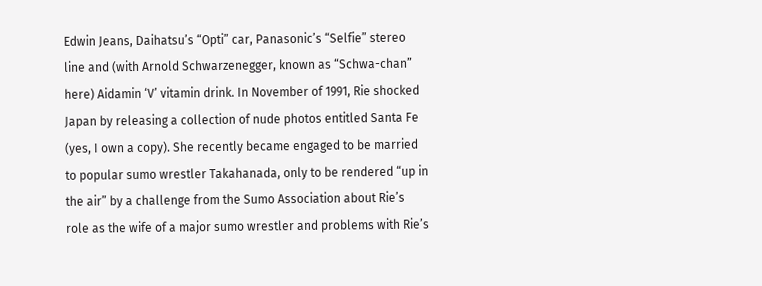Edwin Jeans, Daihatsu’s “Opti” car, Panasonic’s “Selfie” stereo line and (with Arnold Schwarzenegger, known as “Schwa-chan” here) Aidamin ‘V’ vitamin drink. In November of 1991, Rie shocked Japan by releasing a collection of nude photos entitled Santa Fe (yes, I own a copy). She recently became engaged to be married to popular sumo wrestler Takahanada, only to be rendered “up in the air” by a challenge from the Sumo Association about Rie’s role as the wife of a major sumo wrestler and problems with Rie’s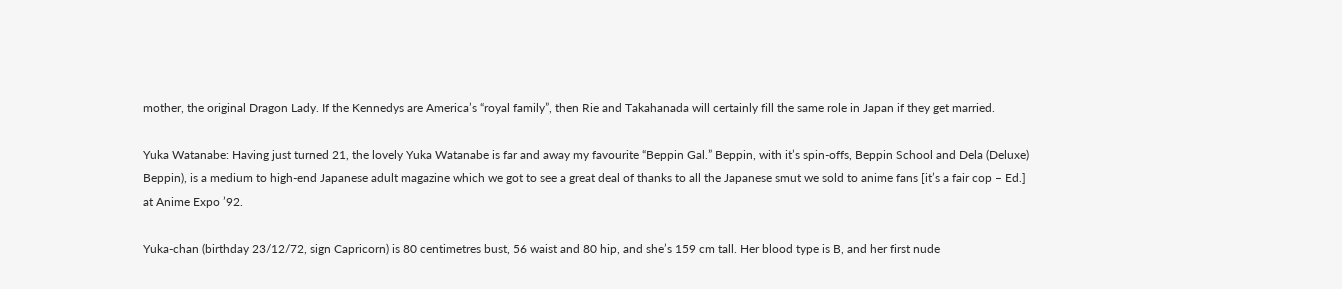mother, the original Dragon Lady. If the Kennedys are America’s “royal family”, then Rie and Takahanada will certainly fill the same role in Japan if they get married.

Yuka Watanabe: Having just turned 21, the lovely Yuka Watanabe is far and away my favourite “Beppin Gal.” Beppin, with it’s spin-offs, Beppin School and Dela (Deluxe) Beppin), is a medium to high-end Japanese adult magazine which we got to see a great deal of thanks to all the Japanese smut we sold to anime fans [it’s a fair cop – Ed.] at Anime Expo ’92.

Yuka-chan (birthday 23/12/72, sign Capricorn) is 80 centimetres bust, 56 waist and 80 hip, and she’s 159 cm tall. Her blood type is B, and her first nude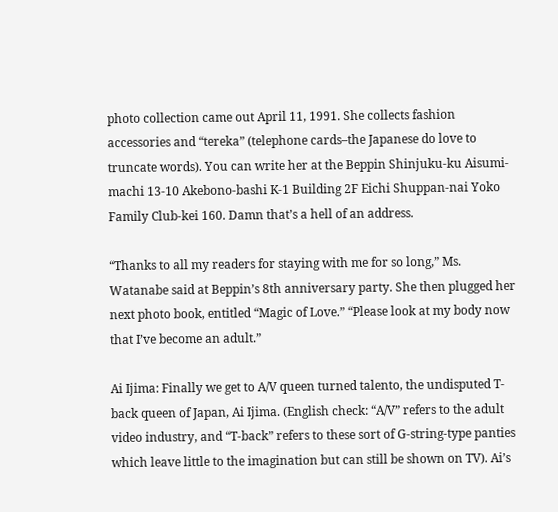photo collection came out April 11, 1991. She collects fashion accessories and “tereka” (telephone cards–the Japanese do love to truncate words). You can write her at the Beppin Shinjuku-ku Aisumi-machi 13-10 Akebono-bashi K-1 Building 2F Eichi Shuppan-nai Yoko Family Club-kei 160. Damn that’s a hell of an address.

“Thanks to all my readers for staying with me for so long,” Ms. Watanabe said at Beppin’s 8th anniversary party. She then plugged her next photo book, entitled “Magic of Love.” “Please look at my body now that I’ve become an adult.”

Ai Ijima: Finally we get to A/V queen turned talento, the undisputed T-back queen of Japan, Ai Ijima. (English check: “A/V” refers to the adult video industry, and “T-back” refers to these sort of G-string-type panties which leave little to the imagination but can still be shown on TV). Ai’s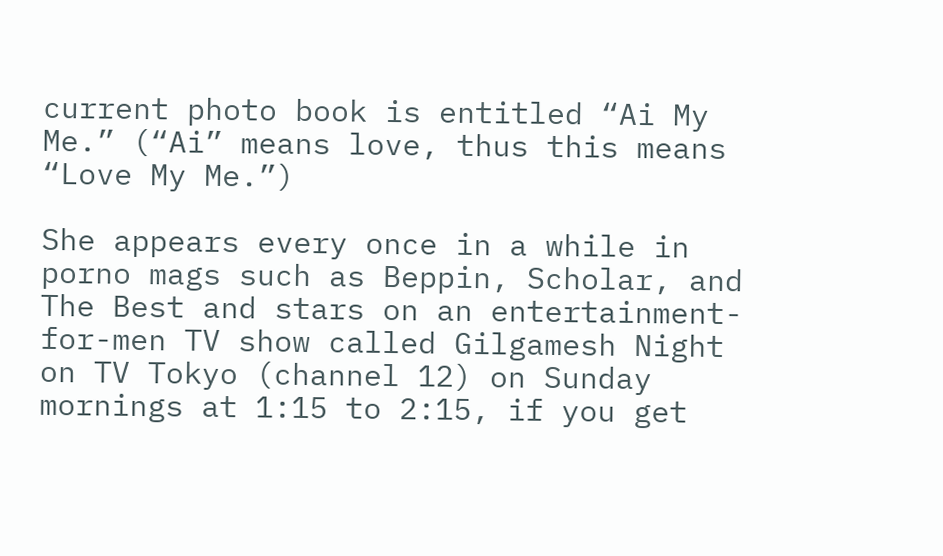current photo book is entitled “Ai My Me.” (“Ai” means love, thus this means “Love My Me.”)

She appears every once in a while in porno mags such as Beppin, Scholar, and The Best and stars on an entertainment-for-men TV show called Gilgamesh Night on TV Tokyo (channel 12) on Sunday mornings at 1:15 to 2:15, if you get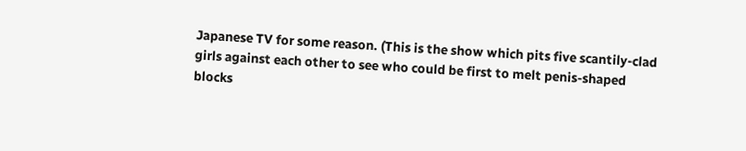Japanese TV for some reason. (This is the show which pits five scantily-clad girls against each other to see who could be first to melt penis-shaped blocks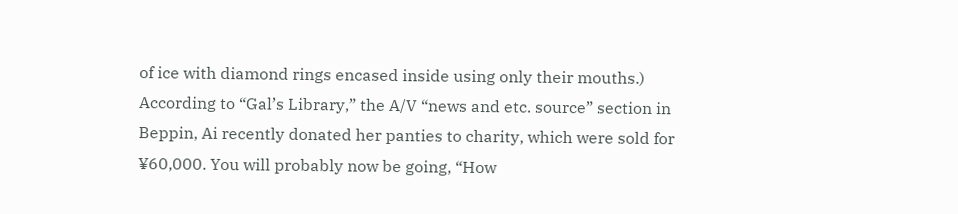of ice with diamond rings encased inside using only their mouths.) According to “Gal’s Library,” the A/V “news and etc. source” section in Beppin, Ai recently donated her panties to charity, which were sold for ¥60,000. You will probably now be going, “How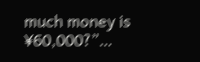much money is ¥60,000?”…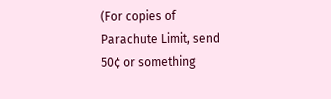(For copies of Parachute Limit, send 50¢ or something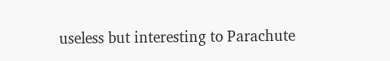useless but interesting to Parachute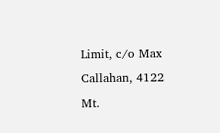Limit, c/o Max Callahan, 4122 Mt.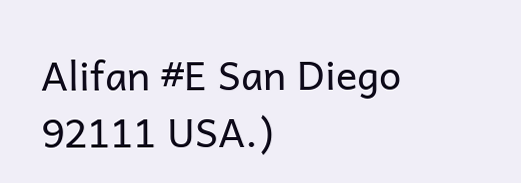Alifan #E San Diego 92111 USA.)